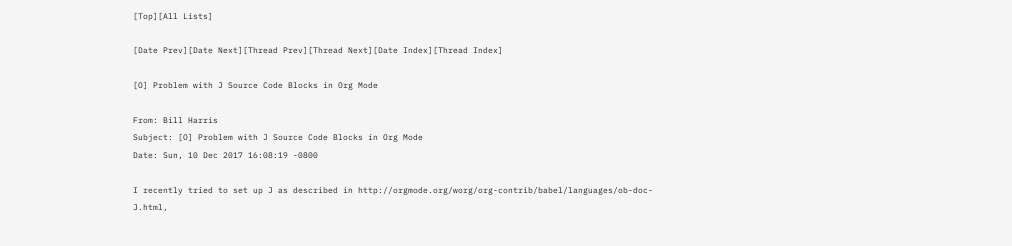[Top][All Lists]

[Date Prev][Date Next][Thread Prev][Thread Next][Date Index][Thread Index]

[O] Problem with J Source Code Blocks in Org Mode

From: Bill Harris
Subject: [O] Problem with J Source Code Blocks in Org Mode
Date: Sun, 10 Dec 2017 16:08:19 -0800

I recently tried to set up J as described in http://orgmode.org/worg/org-contrib/babel/languages/ob-doc-J.html,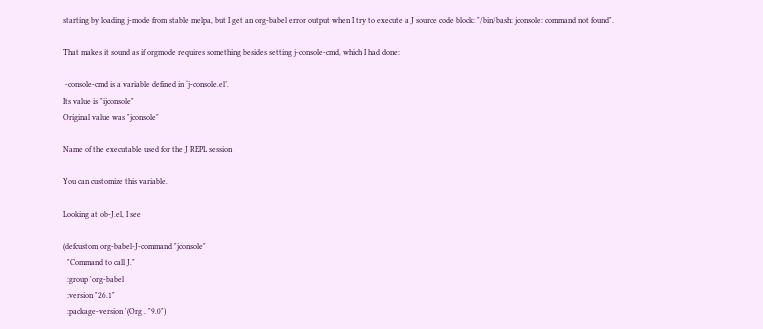starting by loading j-mode from stable melpa, but I get an org-babel error output when I try to execute a J source code block: "/bin/bash: jconsole: command not found".

That makes it sound as if orgmode requires something besides setting j-console-cmd, which I had done:

 -console-cmd is a variable defined in ‘j-console.el’.
Its value is "ijconsole"
Original value was "jconsole"

Name of the executable used for the J REPL session

You can customize this variable.

Looking at ob-J.el, I see

(defcustom org-babel-J-command "jconsole"
  "Command to call J."
  :group 'org-babel
  :version "26.1"
  :package-version '(Org . "9.0")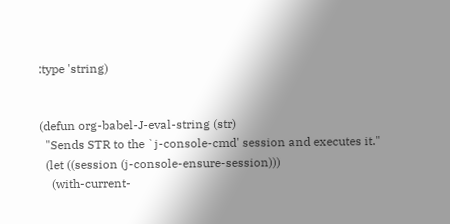:type 'string)


(defun org-babel-J-eval-string (str)
  "Sends STR to the `j-console-cmd' session and executes it."
  (let ((session (j-console-ensure-session)))
    (with-current-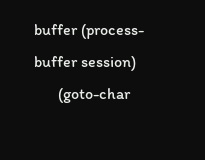buffer (process-buffer session)
      (goto-char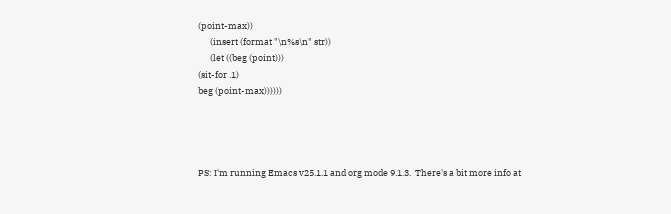(point-max))
      (insert (format "\n%s\n" str))
      (let ((beg (point)))
(sit-for .1)
beg (point-max))))))




PS: I'm running Emacs v25.1.1 and org mode 9.1.3.  There's a bit more info at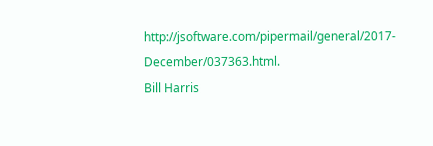http://jsoftware.com/pipermail/general/2017-December/037363.html.
Bill Harris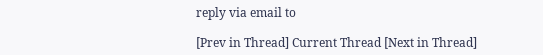reply via email to

[Prev in Thread] Current Thread [Next in Thread]